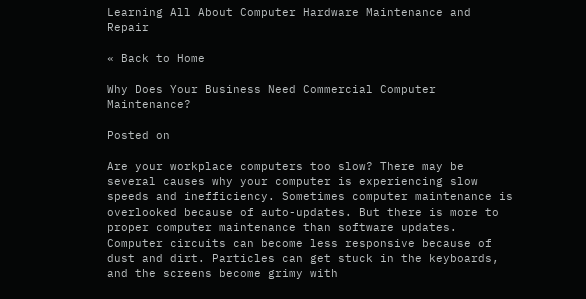Learning All About Computer Hardware Maintenance and Repair

« Back to Home

Why Does Your Business Need Commercial Computer Maintenance?

Posted on

Are your workplace computers too slow? There may be several causes why your computer is experiencing slow speeds and inefficiency. Sometimes computer maintenance is overlooked because of auto-updates. But there is more to proper computer maintenance than software updates. Computer circuits can become less responsive because of dust and dirt. Particles can get stuck in the keyboards, and the screens become grimy with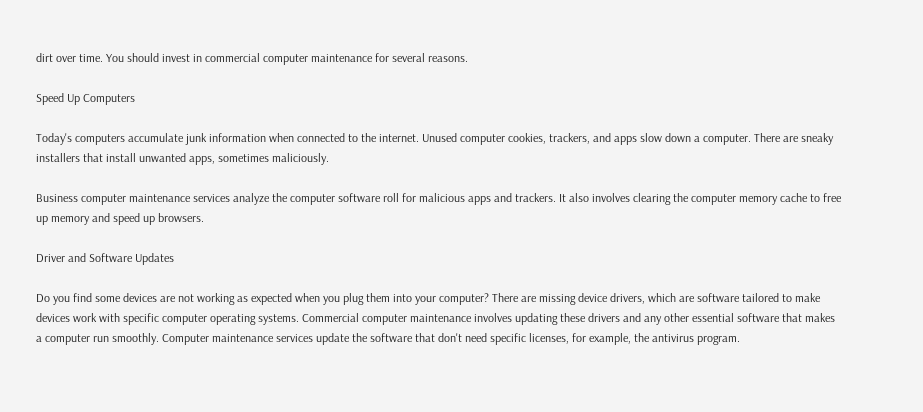dirt over time. You should invest in commercial computer maintenance for several reasons.

Speed Up Computers

Today's computers accumulate junk information when connected to the internet. Unused computer cookies, trackers, and apps slow down a computer. There are sneaky installers that install unwanted apps, sometimes maliciously.

Business computer maintenance services analyze the computer software roll for malicious apps and trackers. It also involves clearing the computer memory cache to free up memory and speed up browsers.

Driver and Software Updates

Do you find some devices are not working as expected when you plug them into your computer? There are missing device drivers, which are software tailored to make devices work with specific computer operating systems. Commercial computer maintenance involves updating these drivers and any other essential software that makes a computer run smoothly. Computer maintenance services update the software that don't need specific licenses, for example, the antivirus program.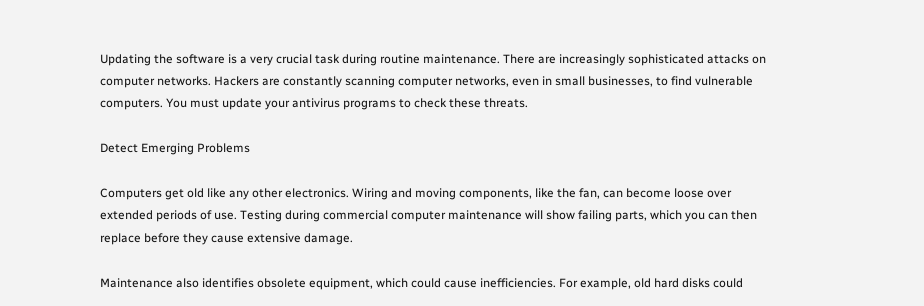Updating the software is a very crucial task during routine maintenance. There are increasingly sophisticated attacks on computer networks. Hackers are constantly scanning computer networks, even in small businesses, to find vulnerable computers. You must update your antivirus programs to check these threats.

Detect Emerging Problems

Computers get old like any other electronics. Wiring and moving components, like the fan, can become loose over extended periods of use. Testing during commercial computer maintenance will show failing parts, which you can then replace before they cause extensive damage.

Maintenance also identifies obsolete equipment, which could cause inefficiencies. For example, old hard disks could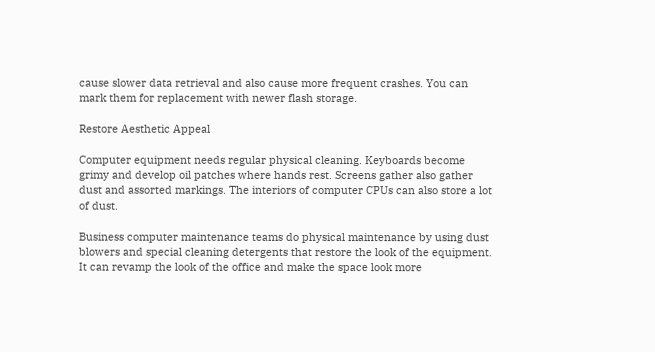cause slower data retrieval and also cause more frequent crashes. You can mark them for replacement with newer flash storage.

Restore Aesthetic Appeal

Computer equipment needs regular physical cleaning. Keyboards become grimy and develop oil patches where hands rest. Screens gather also gather dust and assorted markings. The interiors of computer CPUs can also store a lot of dust.

Business computer maintenance teams do physical maintenance by using dust blowers and special cleaning detergents that restore the look of the equipment. It can revamp the look of the office and make the space look more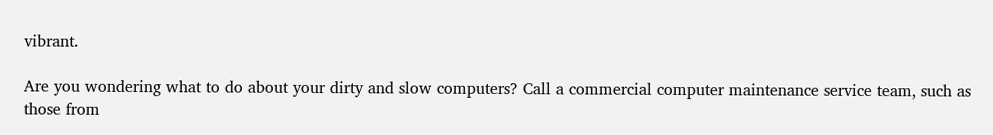vibrant.

Are you wondering what to do about your dirty and slow computers? Call a commercial computer maintenance service team, such as those from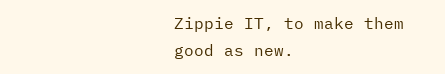Zippie IT, to make them good as new.